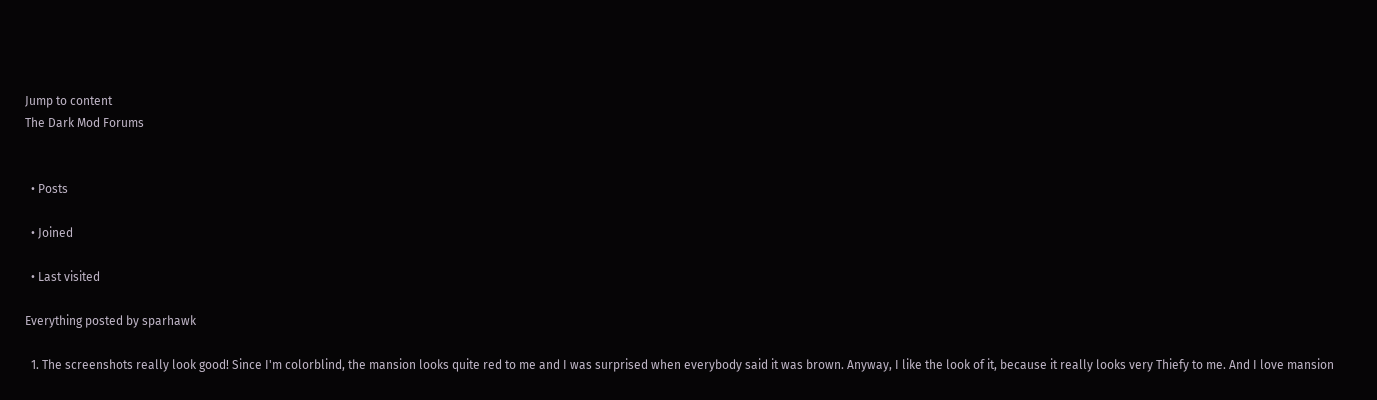Jump to content
The Dark Mod Forums


  • Posts

  • Joined

  • Last visited

Everything posted by sparhawk

  1. The screenshots really look good! Since I'm colorblind, the mansion looks quite red to me and I was surprised when everybody said it was brown. Anyway, I like the look of it, because it really looks very Thiefy to me. And I love mansion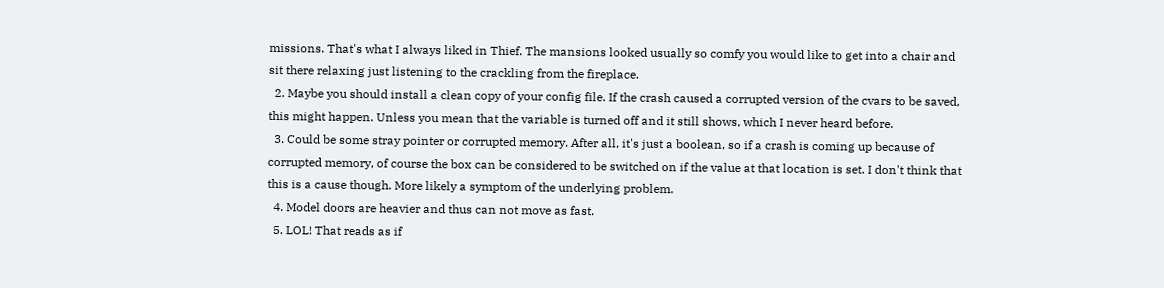missions. That's what I always liked in Thief. The mansions looked usually so comfy you would like to get into a chair and sit there relaxing just listening to the crackling from the fireplace.
  2. Maybe you should install a clean copy of your config file. If the crash caused a corrupted version of the cvars to be saved, this might happen. Unless you mean that the variable is turned off and it still shows, which I never heard before.
  3. Could be some stray pointer or corrupted memory. After all, it's just a boolean, so if a crash is coming up because of corrupted memory, of course the box can be considered to be switched on if the value at that location is set. I don't think that this is a cause though. More likely a symptom of the underlying problem.
  4. Model doors are heavier and thus can not move as fast.
  5. LOL! That reads as if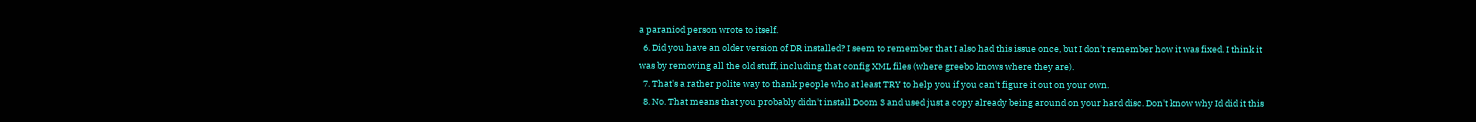a paraniod person wrote to itself.
  6. Did you have an older version of DR installed? I seem to remember that I also had this issue once, but I don't remember how it was fixed. I think it was by removing all the old stuff, including that config XML files (where greebo knows where they are).
  7. That's a rather polite way to thank people who at least TRY to help you if you can't figure it out on your own.
  8. No. That means that you probably didn't install Doom 3 and used just a copy already being around on your hard disc. Don't know why Id did it this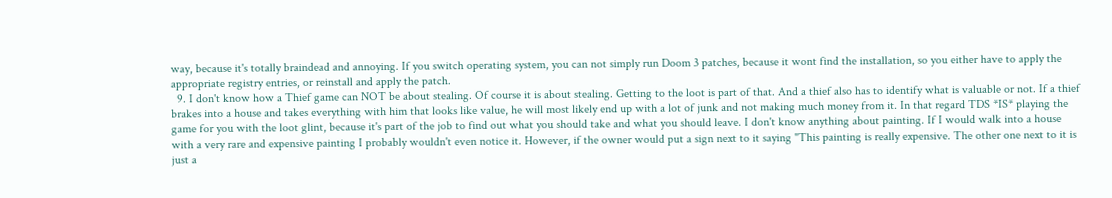way, because it's totally braindead and annoying. If you switch operating system, you can not simply run Doom 3 patches, because it wont find the installation, so you either have to apply the appropriate registry entries, or reinstall and apply the patch.
  9. I don't know how a Thief game can NOT be about stealing. Of course it is about stealing. Getting to the loot is part of that. And a thief also has to identify what is valuable or not. If a thief brakes into a house and takes everything with him that looks like value, he will most likely end up with a lot of junk and not making much money from it. In that regard TDS *IS* playing the game for you with the loot glint, because it's part of the job to find out what you should take and what you should leave. I don't know anything about painting. If I would walk into a house with a very rare and expensive painting I probably wouldn't even notice it. However, if the owner would put a sign next to it saying "This painting is really expensive. The other one next to it is just a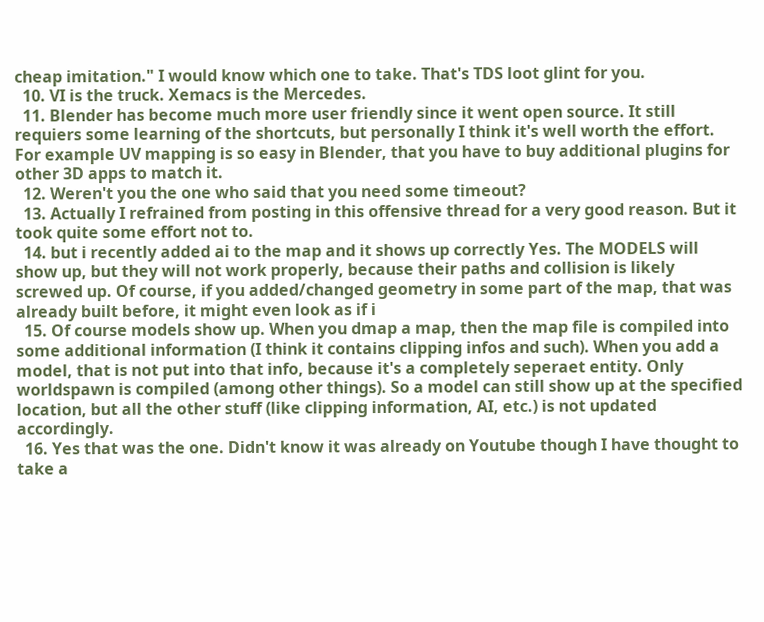cheap imitation." I would know which one to take. That's TDS loot glint for you.
  10. VI is the truck. Xemacs is the Mercedes.
  11. Blender has become much more user friendly since it went open source. It still requiers some learning of the shortcuts, but personally I think it's well worth the effort. For example UV mapping is so easy in Blender, that you have to buy additional plugins for other 3D apps to match it.
  12. Weren't you the one who said that you need some timeout?
  13. Actually I refrained from posting in this offensive thread for a very good reason. But it took quite some effort not to.
  14. but i recently added ai to the map and it shows up correctly Yes. The MODELS will show up, but they will not work properly, because their paths and collision is likely screwed up. Of course, if you added/changed geometry in some part of the map, that was already built before, it might even look as if i
  15. Of course models show up. When you dmap a map, then the map file is compiled into some additional information (I think it contains clipping infos and such). When you add a model, that is not put into that info, because it's a completely seperaet entity. Only worldspawn is compiled (among other things). So a model can still show up at the specified location, but all the other stuff (like clipping information, AI, etc.) is not updated accordingly.
  16. Yes that was the one. Didn't know it was already on Youtube though I have thought to take a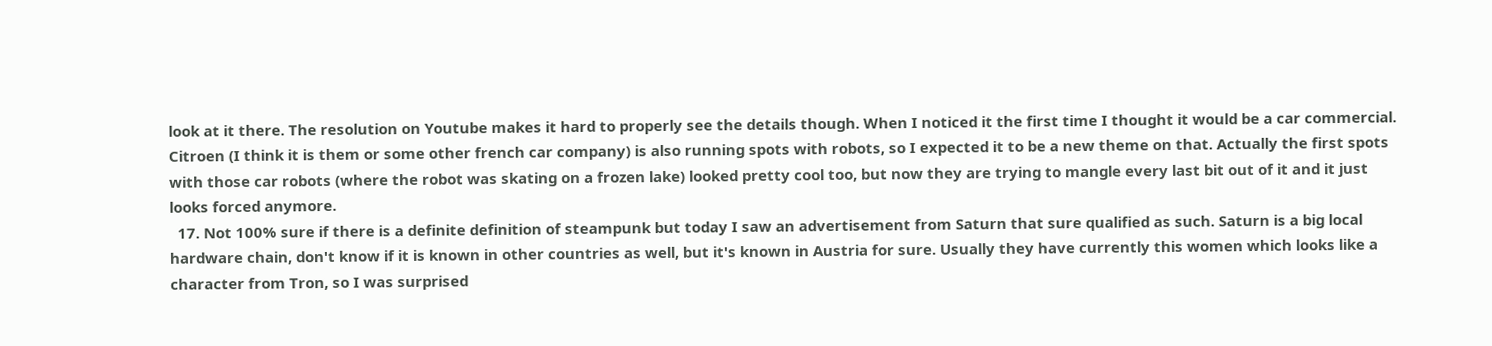look at it there. The resolution on Youtube makes it hard to properly see the details though. When I noticed it the first time I thought it would be a car commercial. Citroen (I think it is them or some other french car company) is also running spots with robots, so I expected it to be a new theme on that. Actually the first spots with those car robots (where the robot was skating on a frozen lake) looked pretty cool too, but now they are trying to mangle every last bit out of it and it just looks forced anymore.
  17. Not 100% sure if there is a definite definition of steampunk but today I saw an advertisement from Saturn that sure qualified as such. Saturn is a big local hardware chain, don't know if it is known in other countries as well, but it's known in Austria for sure. Usually they have currently this women which looks like a character from Tron, so I was surprised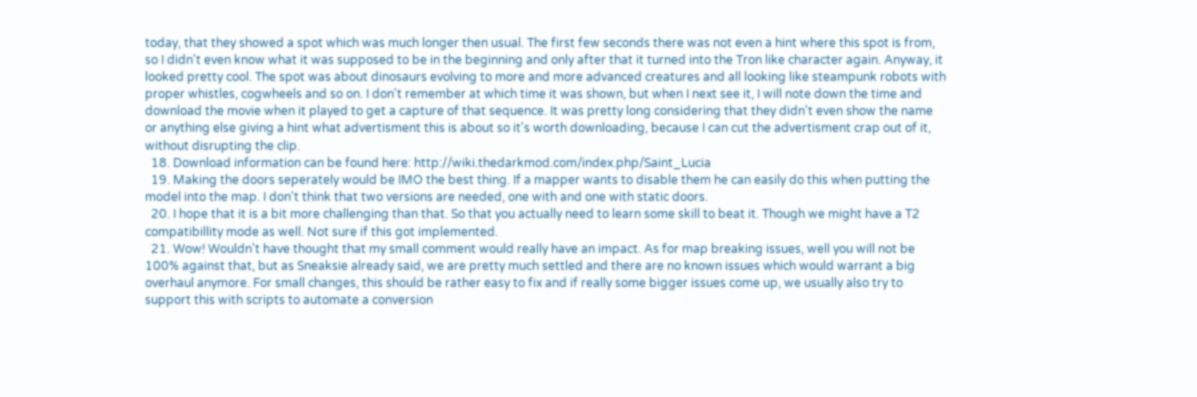today, that they showed a spot which was much longer then usual. The first few seconds there was not even a hint where this spot is from, so I didn't even know what it was supposed to be in the beginning and only after that it turned into the Tron like character again. Anyway, it looked pretty cool. The spot was about dinosaurs evolving to more and more advanced creatures and all looking like steampunk robots with proper whistles, cogwheels and so on. I don't remember at which time it was shown, but when I next see it, I will note down the time and download the movie when it played to get a capture of that sequence. It was pretty long considering that they didn't even show the name or anything else giving a hint what advertisment this is about so it's worth downloading, because I can cut the advertisment crap out of it, without disrupting the clip.
  18. Download information can be found here: http://wiki.thedarkmod.com/index.php/Saint_Lucia
  19. Making the doors seperately would be IMO the best thing. If a mapper wants to disable them he can easily do this when putting the model into the map. I don't think that two versions are needed, one with and one with static doors.
  20. I hope that it is a bit more challenging than that. So that you actually need to learn some skill to beat it. Though we might have a T2 compatibillity mode as well. Not sure if this got implemented.
  21. Wow! Wouldn't have thought that my small comment would really have an impact. As for map breaking issues, well you will not be 100% against that, but as Sneaksie already said, we are pretty much settled and there are no known issues which would warrant a big overhaul anymore. For small changes, this should be rather easy to fix and if really some bigger issues come up, we usually also try to support this with scripts to automate a conversion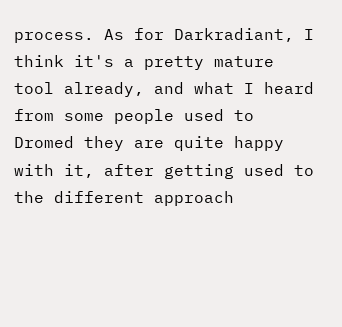process. As for Darkradiant, I think it's a pretty mature tool already, and what I heard from some people used to Dromed they are quite happy with it, after getting used to the different approach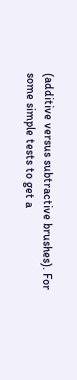(additive versus subtractive brushes). For some simple tests to get a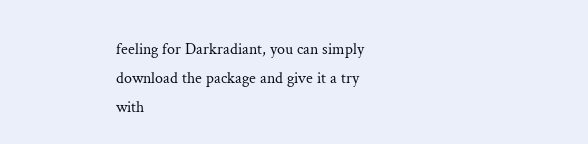feeling for Darkradiant, you can simply download the package and give it a try with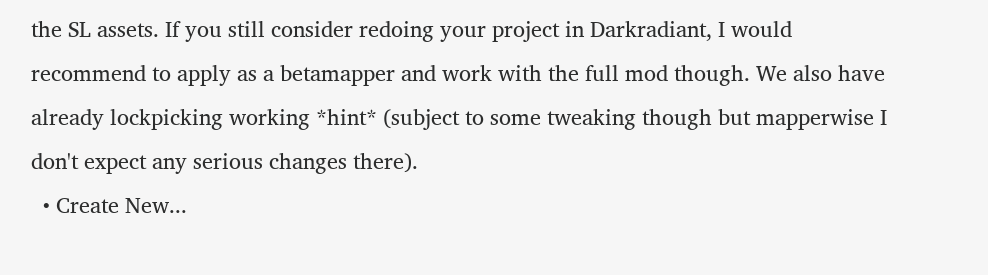the SL assets. If you still consider redoing your project in Darkradiant, I would recommend to apply as a betamapper and work with the full mod though. We also have already lockpicking working *hint* (subject to some tweaking though but mapperwise I don't expect any serious changes there).
  • Create New...